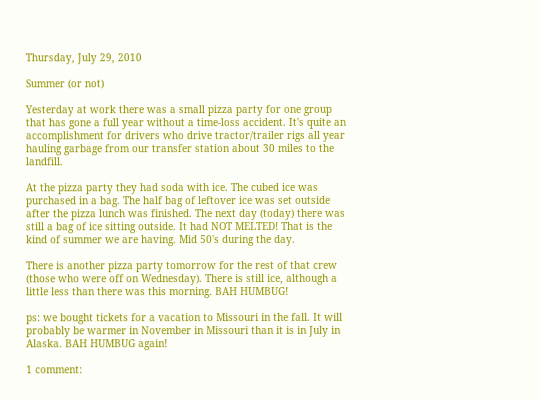Thursday, July 29, 2010

Summer (or not)

Yesterday at work there was a small pizza party for one group that has gone a full year without a time-loss accident. It's quite an accomplishment for drivers who drive tractor/trailer rigs all year hauling garbage from our transfer station about 30 miles to the landfill.

At the pizza party they had soda with ice. The cubed ice was purchased in a bag. The half bag of leftover ice was set outside after the pizza lunch was finished. The next day (today) there was still a bag of ice sitting outside. It had NOT MELTED! That is the kind of summer we are having. Mid 50's during the day.

There is another pizza party tomorrow for the rest of that crew (those who were off on Wednesday). There is still ice, although a little less than there was this morning. BAH HUMBUG!

ps: we bought tickets for a vacation to Missouri in the fall. It will probably be warmer in November in Missouri than it is in July in Alaska. BAH HUMBUG again!

1 comment: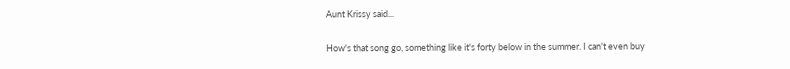Aunt Krissy said...

How's that song go, something like it's forty below in the summer. I can't even buy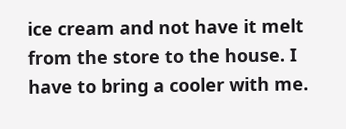ice cream and not have it melt from the store to the house. I have to bring a cooler with me.